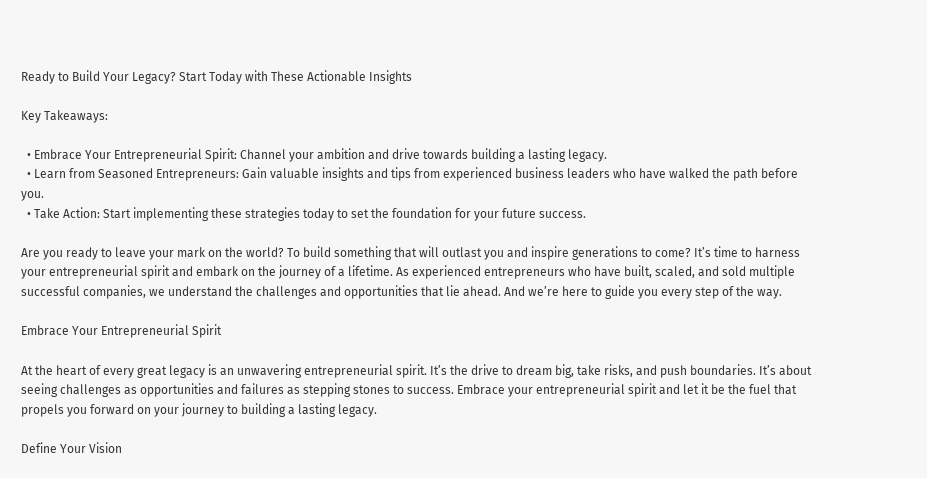Ready to Build Your Legacy? Start Today with These Actionable Insights

Key Takeaways:

  • Embrace Your Entrepreneurial Spirit: Channel your ambition and drive towards building a lasting legacy.
  • Learn from Seasoned Entrepreneurs: Gain valuable insights and tips from experienced business leaders who have walked the path before you.
  • Take Action: Start implementing these strategies today to set the foundation for your future success.

Are you ready to leave your mark on the world? To build something that will outlast you and inspire generations to come? It’s time to harness your entrepreneurial spirit and embark on the journey of a lifetime. As experienced entrepreneurs who have built, scaled, and sold multiple successful companies, we understand the challenges and opportunities that lie ahead. And we’re here to guide you every step of the way.

Embrace Your Entrepreneurial Spirit

At the heart of every great legacy is an unwavering entrepreneurial spirit. It’s the drive to dream big, take risks, and push boundaries. It’s about seeing challenges as opportunities and failures as stepping stones to success. Embrace your entrepreneurial spirit and let it be the fuel that propels you forward on your journey to building a lasting legacy.

Define Your Vision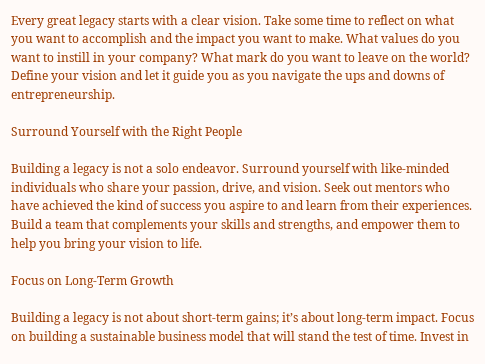Every great legacy starts with a clear vision. Take some time to reflect on what you want to accomplish and the impact you want to make. What values do you want to instill in your company? What mark do you want to leave on the world? Define your vision and let it guide you as you navigate the ups and downs of entrepreneurship.

Surround Yourself with the Right People

Building a legacy is not a solo endeavor. Surround yourself with like-minded individuals who share your passion, drive, and vision. Seek out mentors who have achieved the kind of success you aspire to and learn from their experiences. Build a team that complements your skills and strengths, and empower them to help you bring your vision to life.

Focus on Long-Term Growth

Building a legacy is not about short-term gains; it’s about long-term impact. Focus on building a sustainable business model that will stand the test of time. Invest in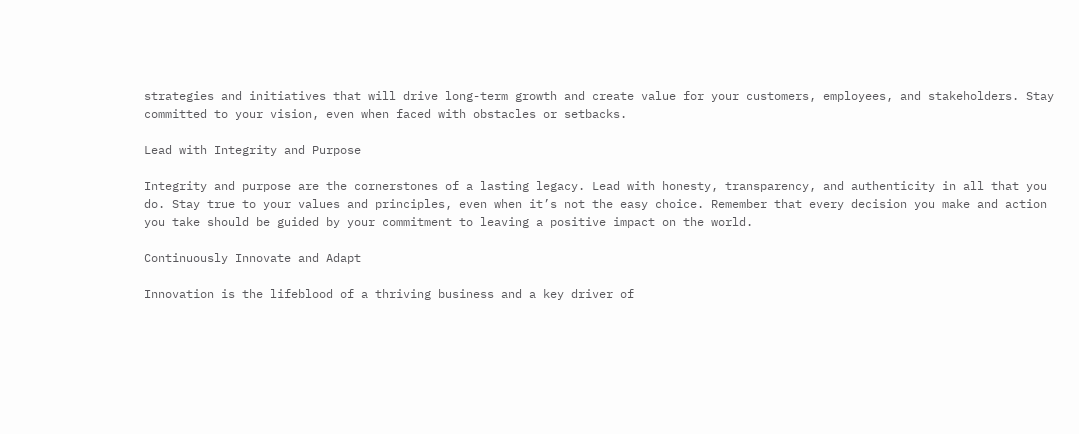strategies and initiatives that will drive long-term growth and create value for your customers, employees, and stakeholders. Stay committed to your vision, even when faced with obstacles or setbacks.

Lead with Integrity and Purpose

Integrity and purpose are the cornerstones of a lasting legacy. Lead with honesty, transparency, and authenticity in all that you do. Stay true to your values and principles, even when it’s not the easy choice. Remember that every decision you make and action you take should be guided by your commitment to leaving a positive impact on the world.

Continuously Innovate and Adapt

Innovation is the lifeblood of a thriving business and a key driver of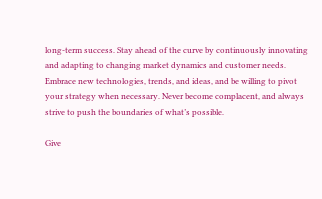long-term success. Stay ahead of the curve by continuously innovating and adapting to changing market dynamics and customer needs. Embrace new technologies, trends, and ideas, and be willing to pivot your strategy when necessary. Never become complacent, and always strive to push the boundaries of what’s possible.

Give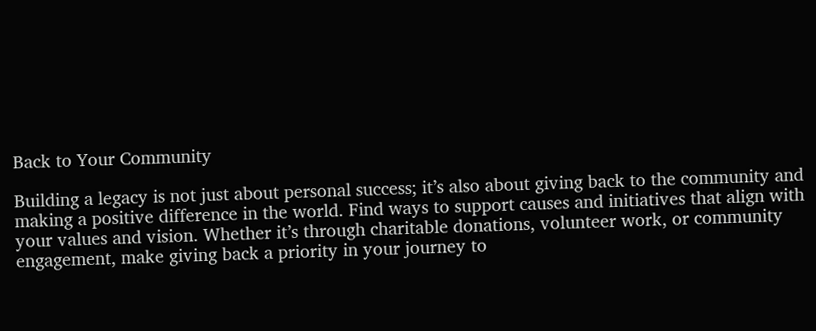Back to Your Community

Building a legacy is not just about personal success; it’s also about giving back to the community and making a positive difference in the world. Find ways to support causes and initiatives that align with your values and vision. Whether it’s through charitable donations, volunteer work, or community engagement, make giving back a priority in your journey to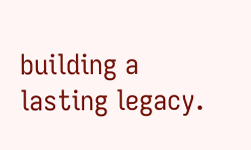building a lasting legacy.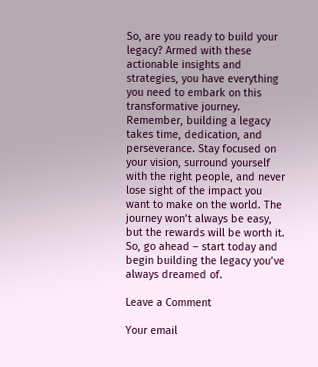So, are you ready to build your legacy? Armed with these actionable insights and strategies, you have everything you need to embark on this transformative journey. Remember, building a legacy takes time, dedication, and perseverance. Stay focused on your vision, surround yourself with the right people, and never lose sight of the impact you want to make on the world. The journey won’t always be easy, but the rewards will be worth it. So, go ahead – start today and begin building the legacy you’ve always dreamed of.

Leave a Comment

Your email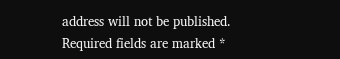address will not be published. Required fields are marked *